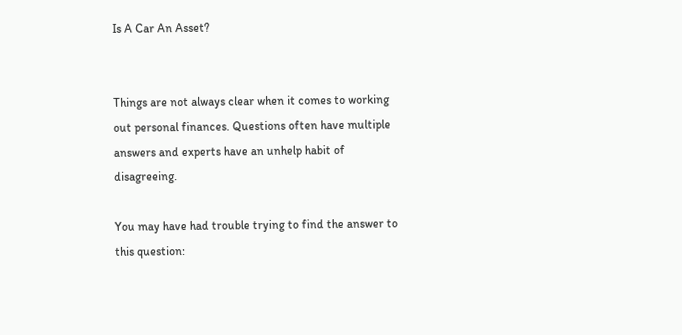Is A Car An Asset?


Things are not always clear when it comes to working out personal finances. Questions often have multiple answers and experts have an unhelp habit of disagreeing.

You may have had trouble trying to find the answer to this question: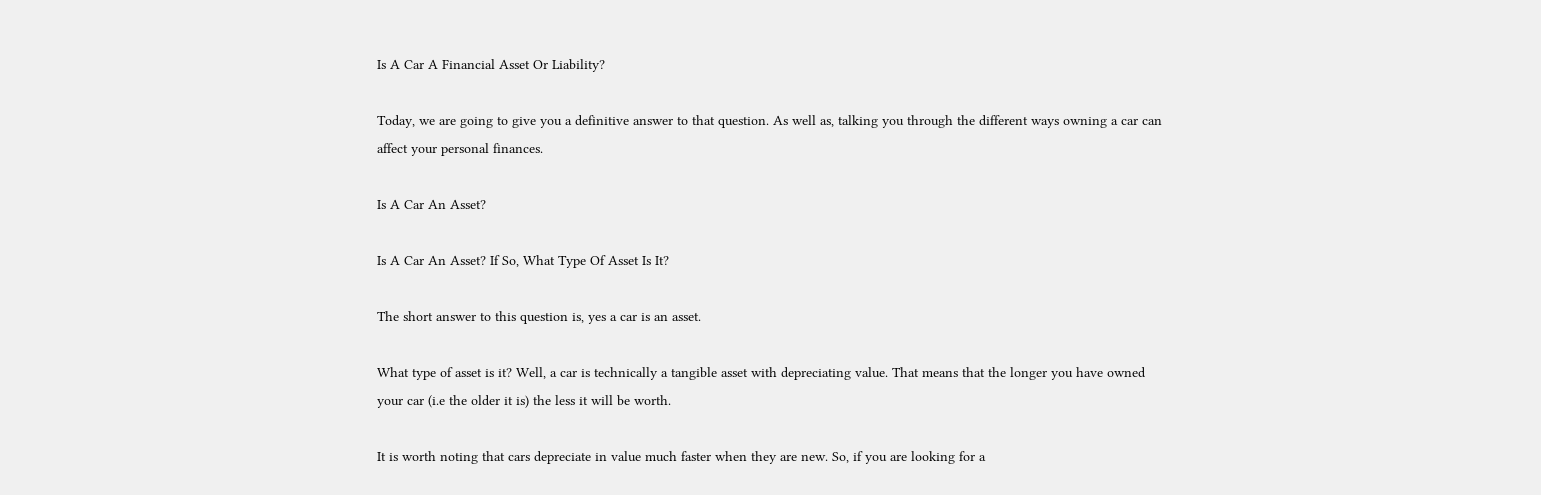Is A Car A Financial Asset Or Liability?

Today, we are going to give you a definitive answer to that question. As well as, talking you through the different ways owning a car can affect your personal finances.

Is A Car An Asset?

Is A Car An Asset? If So, What Type Of Asset Is It?

The short answer to this question is, yes a car is an asset.

What type of asset is it? Well, a car is technically a tangible asset with depreciating value. That means that the longer you have owned your car (i.e the older it is) the less it will be worth.

It is worth noting that cars depreciate in value much faster when they are new. So, if you are looking for a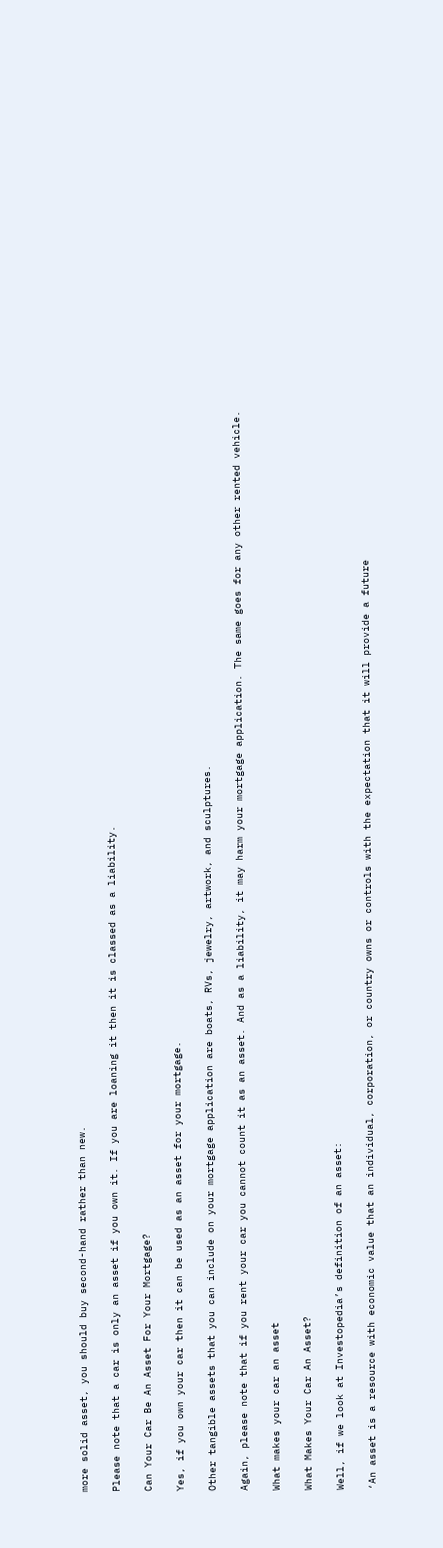more solid asset, you should buy second-hand rather than new.

Please note that a car is only an asset if you own it. If you are loaning it then it is classed as a liability.

Can Your Car Be An Asset For Your Mortgage?

Yes, if you own your car then it can be used as an asset for your mortgage.

Other tangible assets that you can include on your mortgage application are boats, RVs, jewelry, artwork, and sculptures.

Again, please note that if you rent your car you cannot count it as an asset. And as a liability, it may harm your mortgage application. The same goes for any other rented vehicle.

What makes your car an asset

What Makes Your Car An Asset?

Well, if we look at Investopedia’s definition of an asset:

‘An asset is a resource with economic value that an individual, corporation, or country owns or controls with the expectation that it will provide a future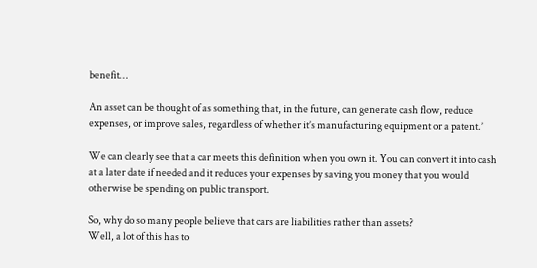benefit…

An asset can be thought of as something that, in the future, can generate cash flow, reduce expenses, or improve sales, regardless of whether it’s manufacturing equipment or a patent.’

We can clearly see that a car meets this definition when you own it. You can convert it into cash at a later date if needed and it reduces your expenses by saving you money that you would otherwise be spending on public transport.

So, why do so many people believe that cars are liabilities rather than assets?
Well, a lot of this has to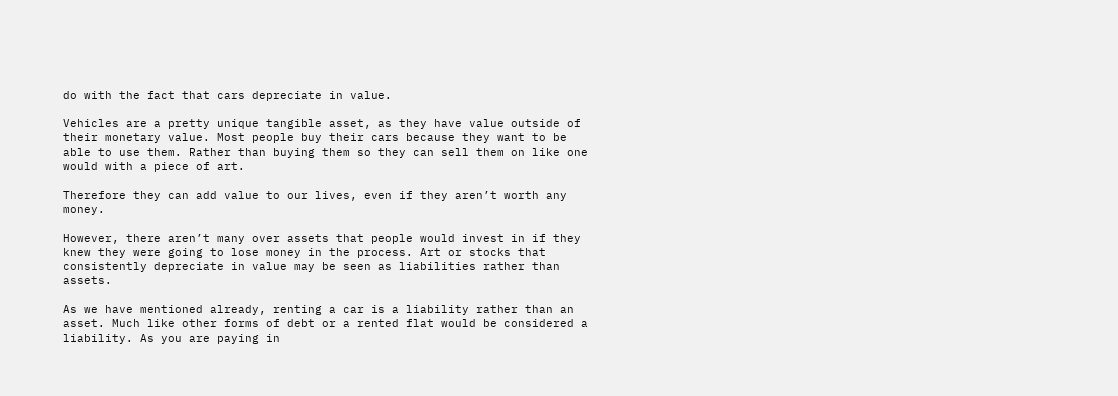do with the fact that cars depreciate in value.

Vehicles are a pretty unique tangible asset, as they have value outside of their monetary value. Most people buy their cars because they want to be able to use them. Rather than buying them so they can sell them on like one would with a piece of art.

Therefore they can add value to our lives, even if they aren’t worth any money.

However, there aren’t many over assets that people would invest in if they knew they were going to lose money in the process. Art or stocks that consistently depreciate in value may be seen as liabilities rather than assets.

As we have mentioned already, renting a car is a liability rather than an asset. Much like other forms of debt or a rented flat would be considered a liability. As you are paying in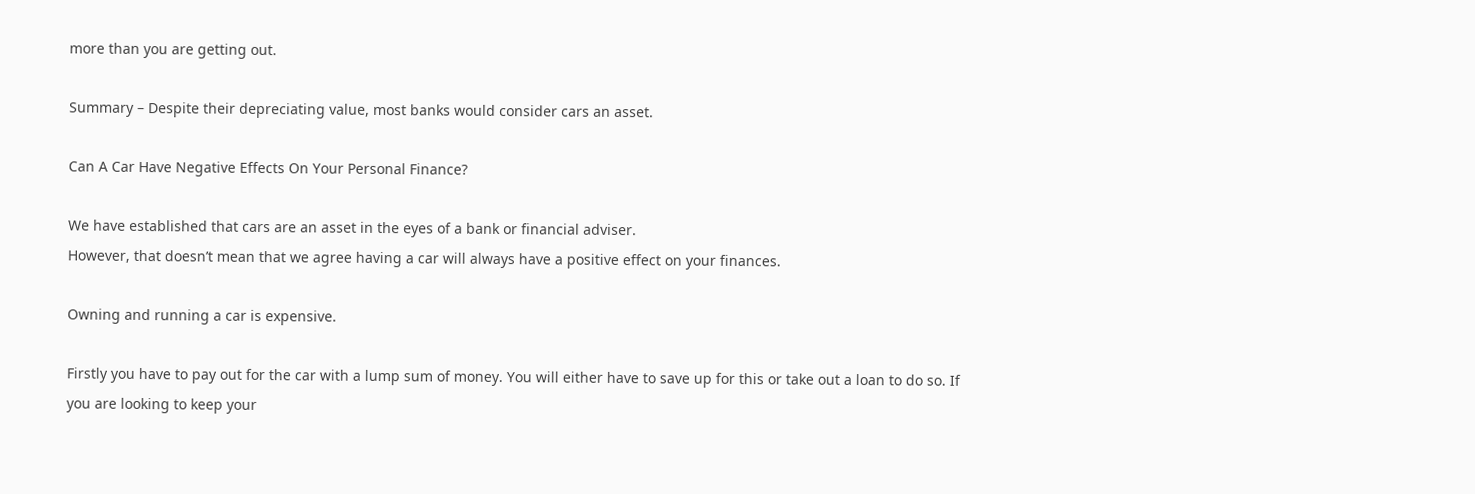more than you are getting out.

Summary – Despite their depreciating value, most banks would consider cars an asset.

Can A Car Have Negative Effects On Your Personal Finance?

We have established that cars are an asset in the eyes of a bank or financial adviser.
However, that doesn’t mean that we agree having a car will always have a positive effect on your finances.

Owning and running a car is expensive.

Firstly you have to pay out for the car with a lump sum of money. You will either have to save up for this or take out a loan to do so. If you are looking to keep your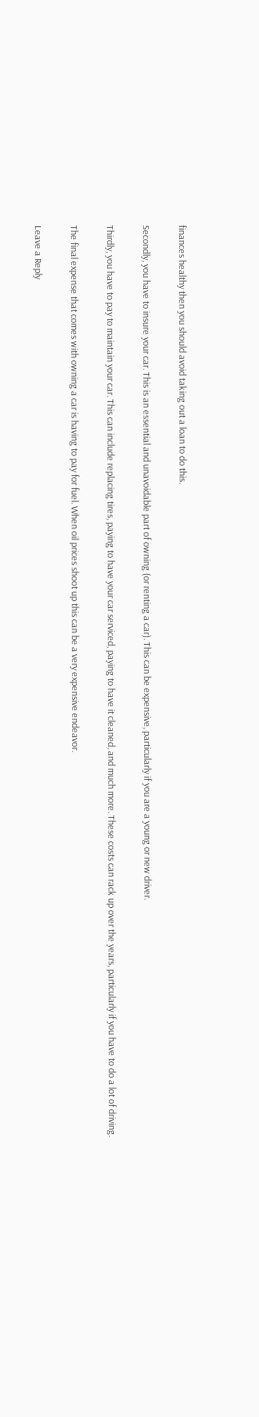finances healthy then you should avoid taking out a loan to do this.

Secondly, you have to insure your car. This is an essential and unavoidable part of owning (or renting a car). This can be expensive, particularly if you are a young or new driver.

Thirdly, you have to pay to maintain your car. This can include replacing tires, paying to have your car serviced, paying to have it cleaned, and much more. These costs can rack up over the years, particularly if you have to do a lot of driving.

The final expense that comes with owning a car is having to pay for fuel. When oil prices shoot up this can be a very expensive endeavor.

Leave a Reply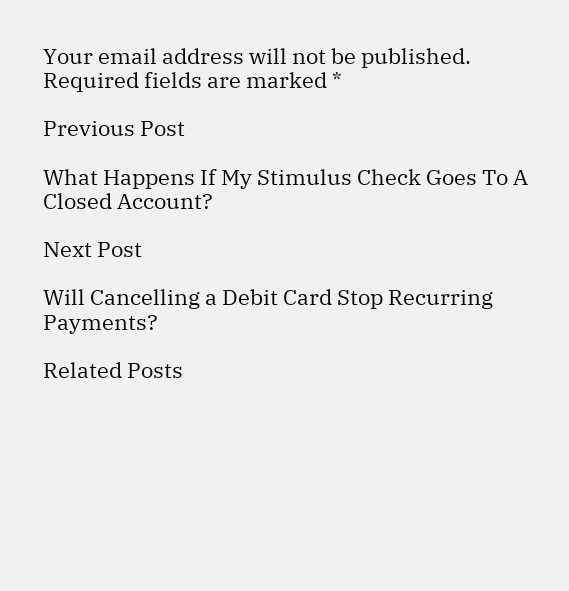Your email address will not be published. Required fields are marked *

Previous Post

What Happens If My Stimulus Check Goes To A Closed Account?

Next Post

Will Cancelling a Debit Card Stop Recurring Payments?

Related Posts